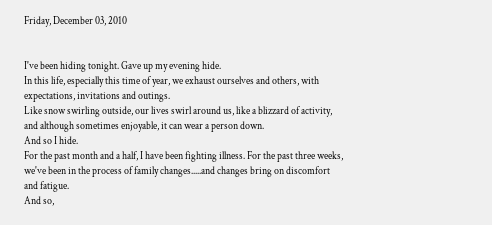Friday, December 03, 2010


I've been hiding tonight. Gave up my evening hide.
In this life, especially this time of year, we exhaust ourselves and others, with expectations, invitations and outings.
Like snow swirling outside, our lives swirl around us, like a blizzard of activity, and although sometimes enjoyable, it can wear a person down.
And so I hide.
For the past month and a half, I have been fighting illness. For the past three weeks, we've been in the process of family changes.....and changes bring on discomfort and fatigue.
And so,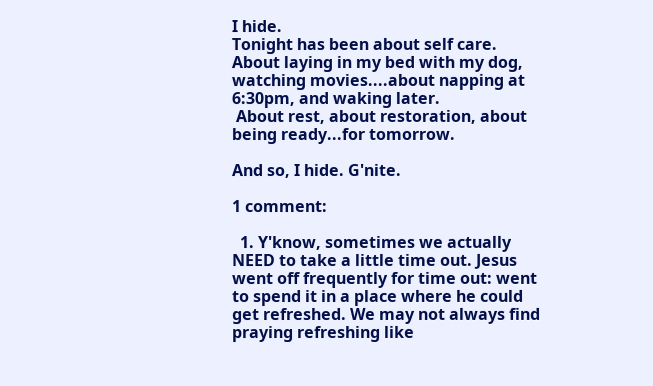I hide.
Tonight has been about self care. About laying in my bed with my dog, watching movies....about napping at 6:30pm, and waking later.
 About rest, about restoration, about being ready...for tomorrow.

And so, I hide. G'nite.

1 comment:

  1. Y'know, sometimes we actually NEED to take a little time out. Jesus went off frequently for time out: went to spend it in a place where he could get refreshed. We may not always find praying refreshing like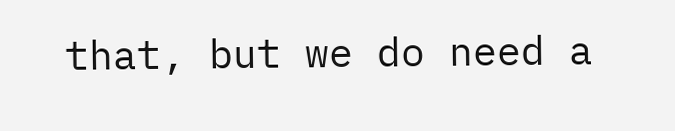that, but we do need a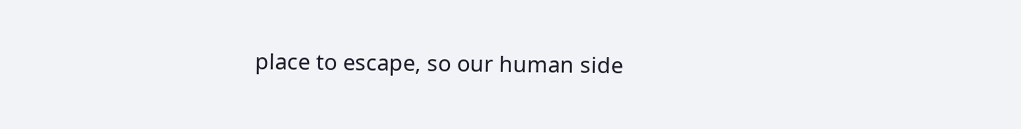place to escape, so our human side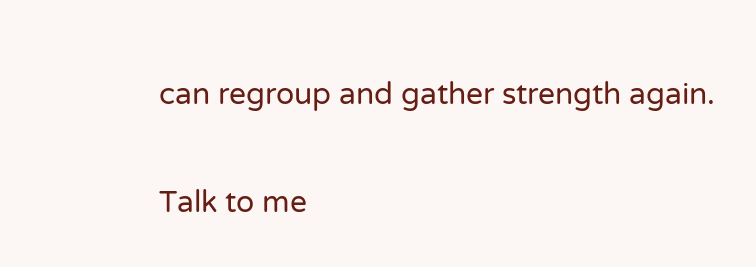can regroup and gather strength again.


Talk to me